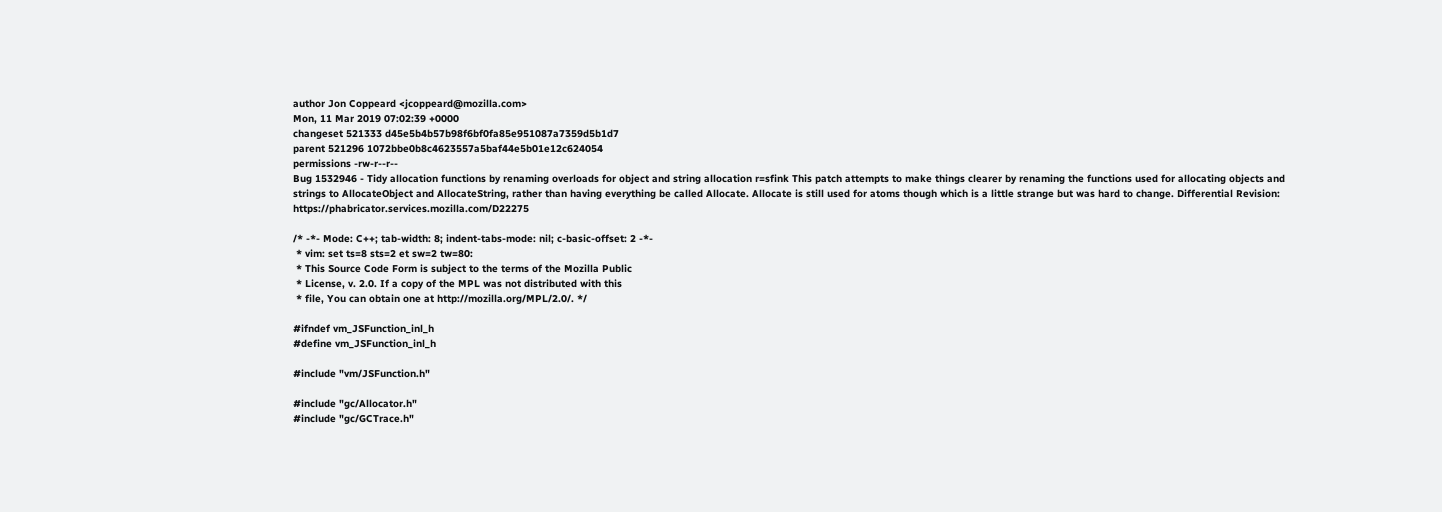author Jon Coppeard <jcoppeard@mozilla.com>
Mon, 11 Mar 2019 07:02:39 +0000
changeset 521333 d45e5b4b57b98f6bf0fa85e951087a7359d5b1d7
parent 521296 1072bbe0b8c4623557a5baf44e5b01e12c624054
permissions -rw-r--r--
Bug 1532946 - Tidy allocation functions by renaming overloads for object and string allocation r=sfink This patch attempts to make things clearer by renaming the functions used for allocating objects and strings to AllocateObject and AllocateString, rather than having everything be called Allocate. Allocate is still used for atoms though which is a little strange but was hard to change. Differential Revision: https://phabricator.services.mozilla.com/D22275

/* -*- Mode: C++; tab-width: 8; indent-tabs-mode: nil; c-basic-offset: 2 -*-
 * vim: set ts=8 sts=2 et sw=2 tw=80:
 * This Source Code Form is subject to the terms of the Mozilla Public
 * License, v. 2.0. If a copy of the MPL was not distributed with this
 * file, You can obtain one at http://mozilla.org/MPL/2.0/. */

#ifndef vm_JSFunction_inl_h
#define vm_JSFunction_inl_h

#include "vm/JSFunction.h"

#include "gc/Allocator.h"
#include "gc/GCTrace.h"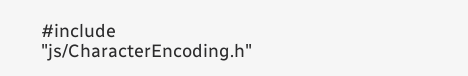#include "js/CharacterEncoding.h"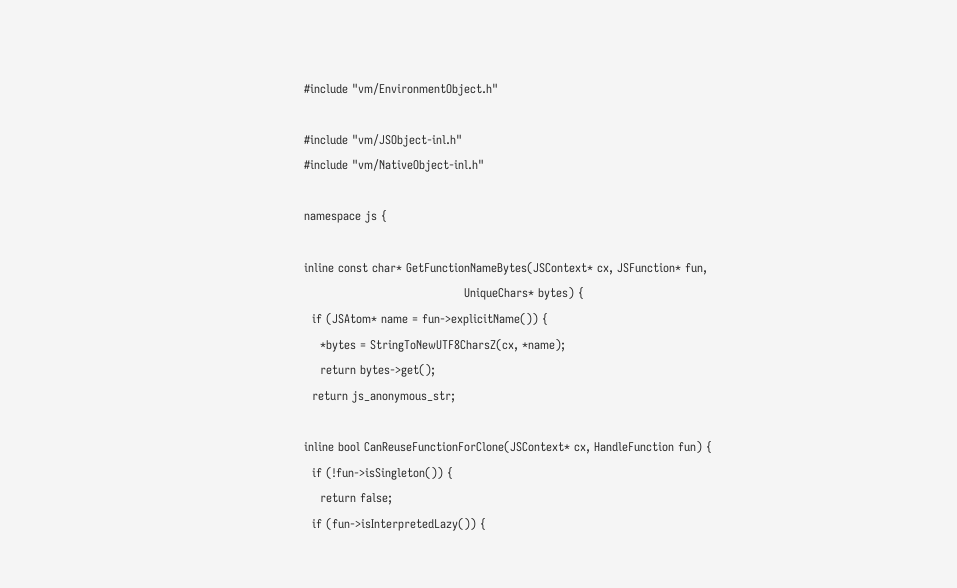#include "vm/EnvironmentObject.h"

#include "vm/JSObject-inl.h"
#include "vm/NativeObject-inl.h"

namespace js {

inline const char* GetFunctionNameBytes(JSContext* cx, JSFunction* fun,
                                        UniqueChars* bytes) {
  if (JSAtom* name = fun->explicitName()) {
    *bytes = StringToNewUTF8CharsZ(cx, *name);
    return bytes->get();
  return js_anonymous_str;

inline bool CanReuseFunctionForClone(JSContext* cx, HandleFunction fun) {
  if (!fun->isSingleton()) {
    return false;
  if (fun->isInterpretedLazy()) {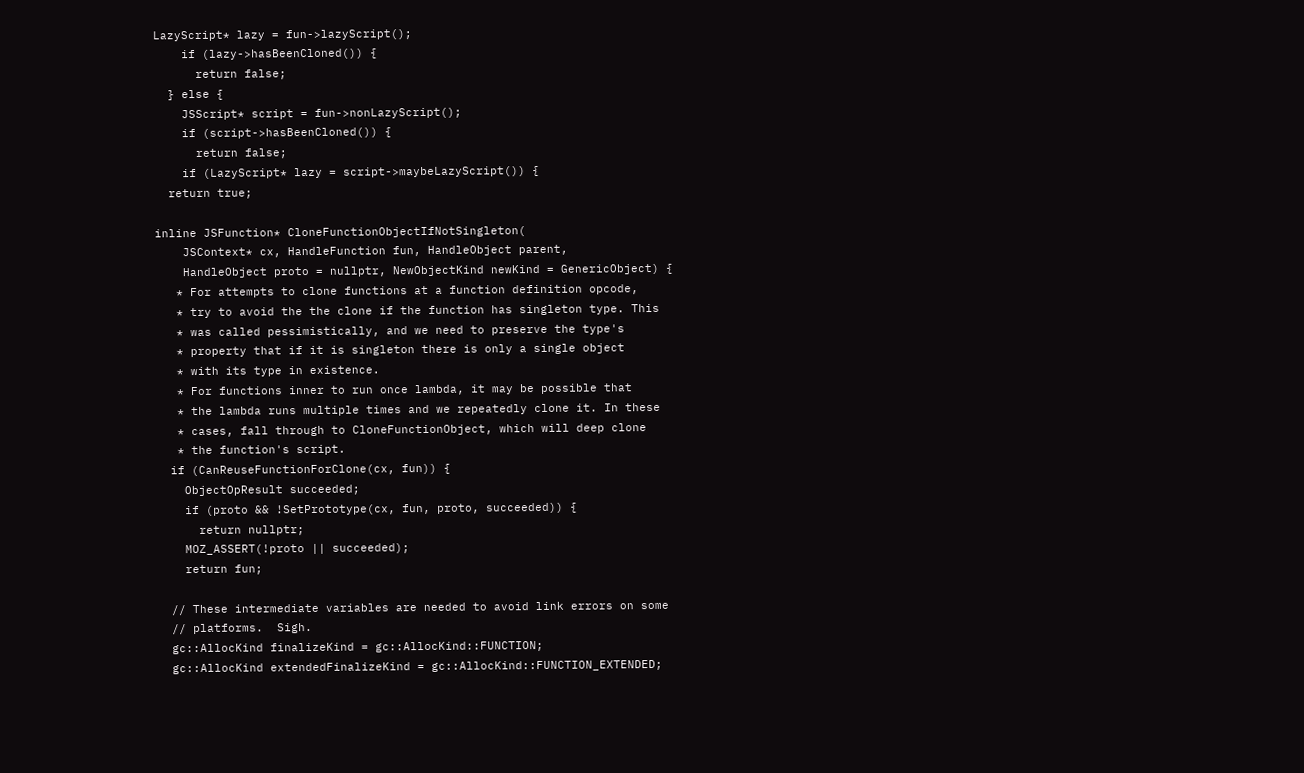LazyScript* lazy = fun->lazyScript();
    if (lazy->hasBeenCloned()) {
      return false;
  } else {
    JSScript* script = fun->nonLazyScript();
    if (script->hasBeenCloned()) {
      return false;
    if (LazyScript* lazy = script->maybeLazyScript()) {
  return true;

inline JSFunction* CloneFunctionObjectIfNotSingleton(
    JSContext* cx, HandleFunction fun, HandleObject parent,
    HandleObject proto = nullptr, NewObjectKind newKind = GenericObject) {
   * For attempts to clone functions at a function definition opcode,
   * try to avoid the the clone if the function has singleton type. This
   * was called pessimistically, and we need to preserve the type's
   * property that if it is singleton there is only a single object
   * with its type in existence.
   * For functions inner to run once lambda, it may be possible that
   * the lambda runs multiple times and we repeatedly clone it. In these
   * cases, fall through to CloneFunctionObject, which will deep clone
   * the function's script.
  if (CanReuseFunctionForClone(cx, fun)) {
    ObjectOpResult succeeded;
    if (proto && !SetPrototype(cx, fun, proto, succeeded)) {
      return nullptr;
    MOZ_ASSERT(!proto || succeeded);
    return fun;

  // These intermediate variables are needed to avoid link errors on some
  // platforms.  Sigh.
  gc::AllocKind finalizeKind = gc::AllocKind::FUNCTION;
  gc::AllocKind extendedFinalizeKind = gc::AllocKind::FUNCTION_EXTENDED;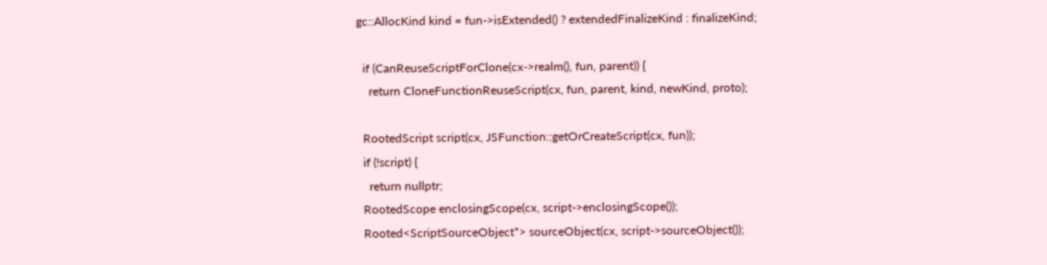gc::AllocKind kind = fun->isExtended() ? extendedFinalizeKind : finalizeKind;

  if (CanReuseScriptForClone(cx->realm(), fun, parent)) {
    return CloneFunctionReuseScript(cx, fun, parent, kind, newKind, proto);

  RootedScript script(cx, JSFunction::getOrCreateScript(cx, fun));
  if (!script) {
    return nullptr;
  RootedScope enclosingScope(cx, script->enclosingScope());
  Rooted<ScriptSourceObject*> sourceObject(cx, script->sourceObject());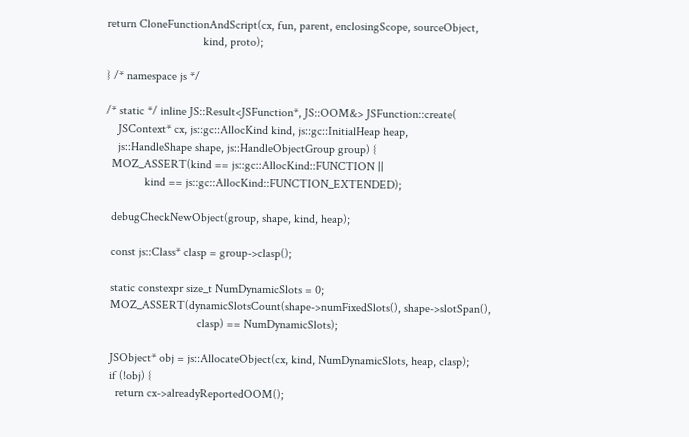return CloneFunctionAndScript(cx, fun, parent, enclosingScope, sourceObject,
                                kind, proto);

} /* namespace js */

/* static */ inline JS::Result<JSFunction*, JS::OOM&> JSFunction::create(
    JSContext* cx, js::gc::AllocKind kind, js::gc::InitialHeap heap,
    js::HandleShape shape, js::HandleObjectGroup group) {
  MOZ_ASSERT(kind == js::gc::AllocKind::FUNCTION ||
             kind == js::gc::AllocKind::FUNCTION_EXTENDED);

  debugCheckNewObject(group, shape, kind, heap);

  const js::Class* clasp = group->clasp();

  static constexpr size_t NumDynamicSlots = 0;
  MOZ_ASSERT(dynamicSlotsCount(shape->numFixedSlots(), shape->slotSpan(),
                               clasp) == NumDynamicSlots);

  JSObject* obj = js::AllocateObject(cx, kind, NumDynamicSlots, heap, clasp);
  if (!obj) {
    return cx->alreadyReportedOOM();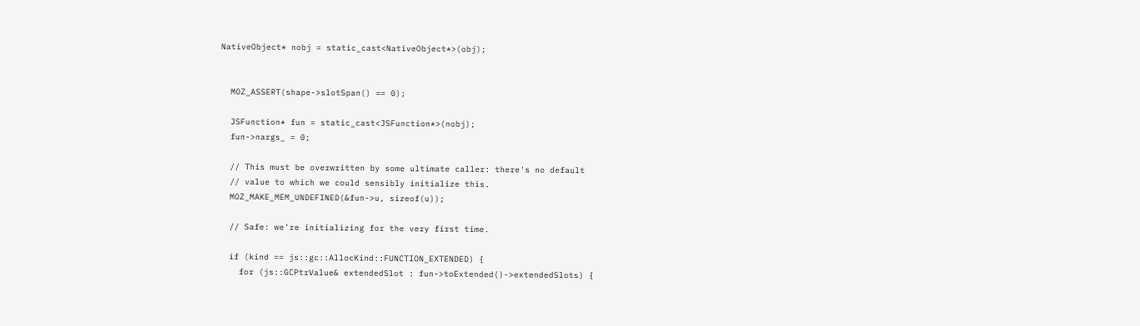NativeObject* nobj = static_cast<NativeObject*>(obj);


  MOZ_ASSERT(shape->slotSpan() == 0);

  JSFunction* fun = static_cast<JSFunction*>(nobj);
  fun->nargs_ = 0;

  // This must be overwritten by some ultimate caller: there's no default
  // value to which we could sensibly initialize this.
  MOZ_MAKE_MEM_UNDEFINED(&fun->u, sizeof(u));

  // Safe: we're initializing for the very first time.

  if (kind == js::gc::AllocKind::FUNCTION_EXTENDED) {
    for (js::GCPtrValue& extendedSlot : fun->toExtended()->extendedSlots) {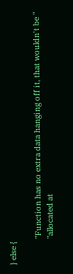} else {

             "Function has no extra data hanging off it, that wouldn't be "
             "allocated at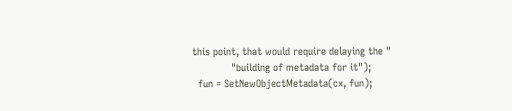this point, that would require delaying the "
             "building of metadata for it");
  fun = SetNewObjectMetadata(cx, fun);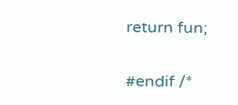return fun;

#endif /*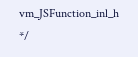vm_JSFunction_inl_h */